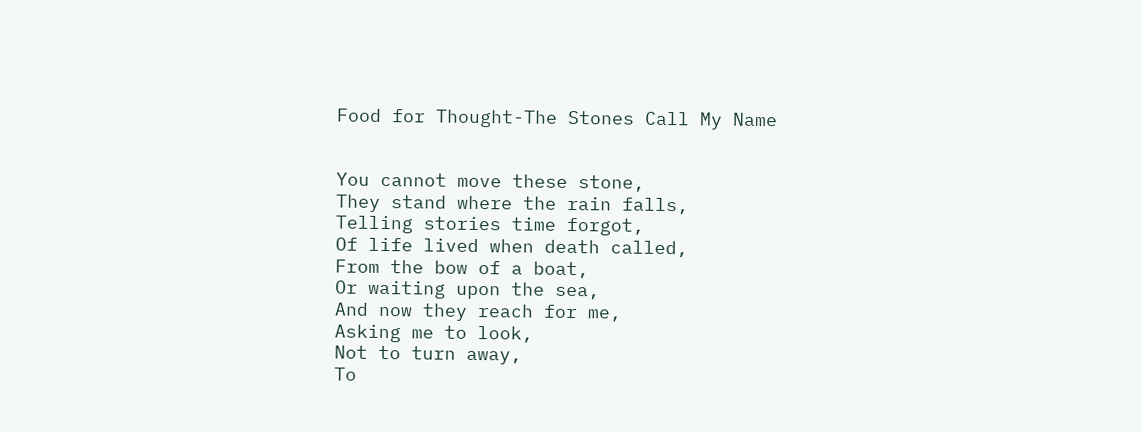Food for Thought-The Stones Call My Name


You cannot move these stone,
They stand where the rain falls,
Telling stories time forgot,
Of life lived when death called,
From the bow of a boat,
Or waiting upon the sea,
And now they reach for me,
Asking me to look,
Not to turn away,
To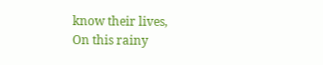know their lives,
On this rainy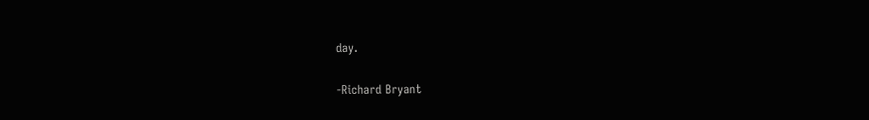day.

-Richard Bryant